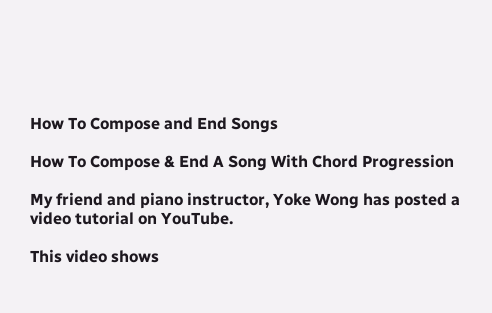How To Compose and End Songs

How To Compose & End A Song With Chord Progression

My friend and piano instructor, Yoke Wong has posted a video tutorial on YouTube.

This video shows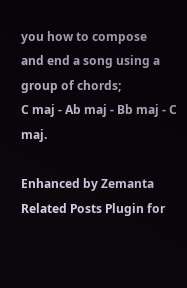you how to compose
and end a song using a group of chords;
C maj - Ab maj - Bb maj - C maj.

Enhanced by Zemanta
Related Posts Plugin for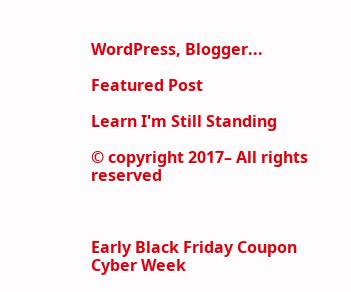WordPress, Blogger...

Featured Post

Learn I'm Still Standing

© copyright 2017– All rights reserved



Early Black Friday Coupon Cyber Week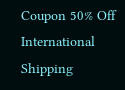Coupon 50% Off International Shipping